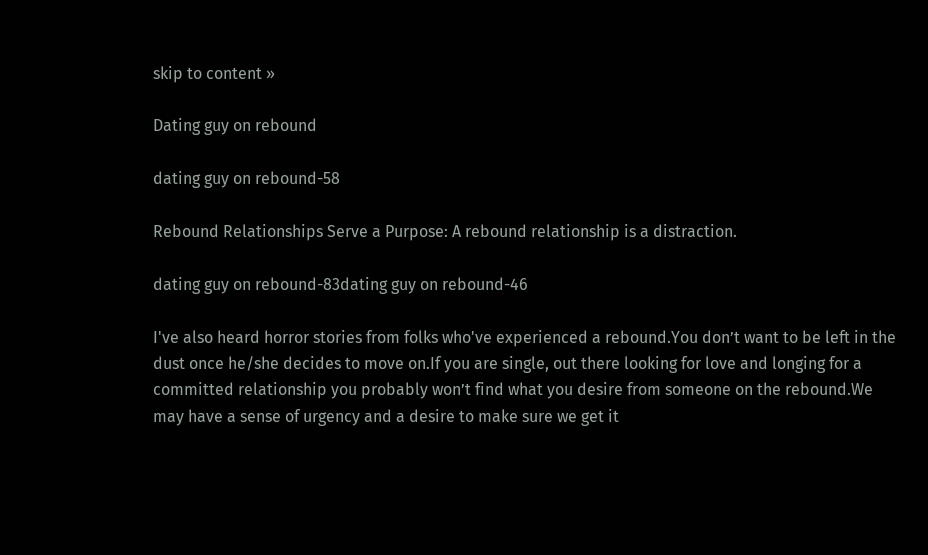skip to content »

Dating guy on rebound

dating guy on rebound-58

Rebound Relationships Serve a Purpose: A rebound relationship is a distraction.

dating guy on rebound-83dating guy on rebound-46

I've also heard horror stories from folks who've experienced a rebound.You don’t want to be left in the dust once he/she decides to move on.If you are single, out there looking for love and longing for a committed relationship you probably won’t find what you desire from someone on the rebound.We may have a sense of urgency and a desire to make sure we get it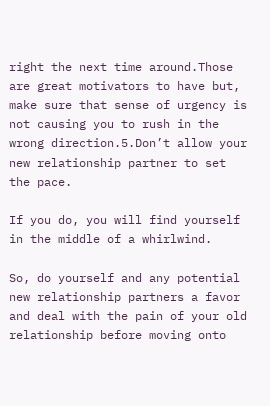right the next time around.Those are great motivators to have but, make sure that sense of urgency is not causing you to rush in the wrong direction.5.Don’t allow your new relationship partner to set the pace.

If you do, you will find yourself in the middle of a whirlwind.

So, do yourself and any potential new relationship partners a favor and deal with the pain of your old relationship before moving onto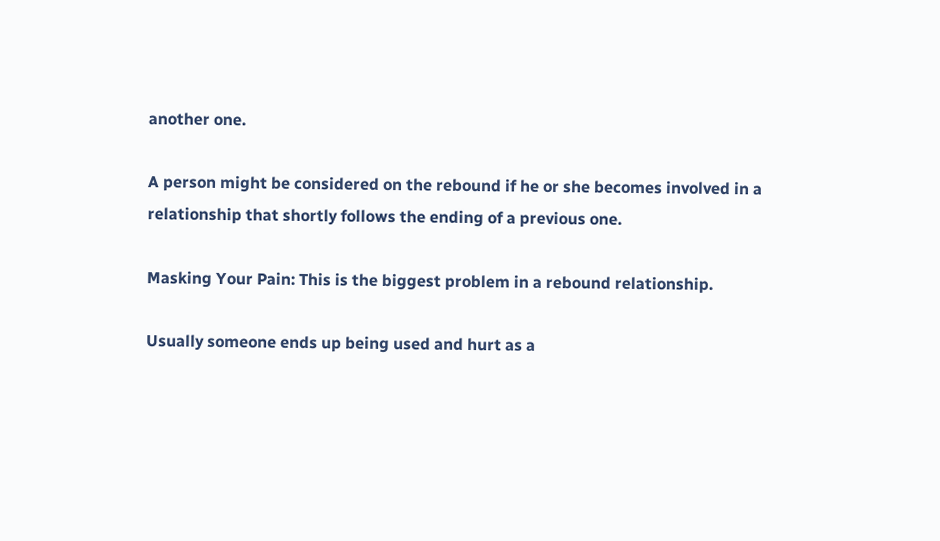another one.

A person might be considered on the rebound if he or she becomes involved in a relationship that shortly follows the ending of a previous one.

Masking Your Pain: This is the biggest problem in a rebound relationship.

Usually someone ends up being used and hurt as a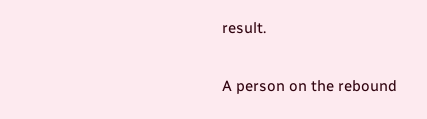result.

A person on the rebound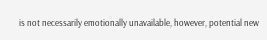is not necessarily emotionally unavailable, however, potential new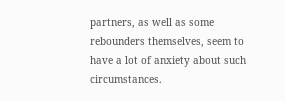partners, as well as some rebounders themselves, seem to have a lot of anxiety about such circumstances.